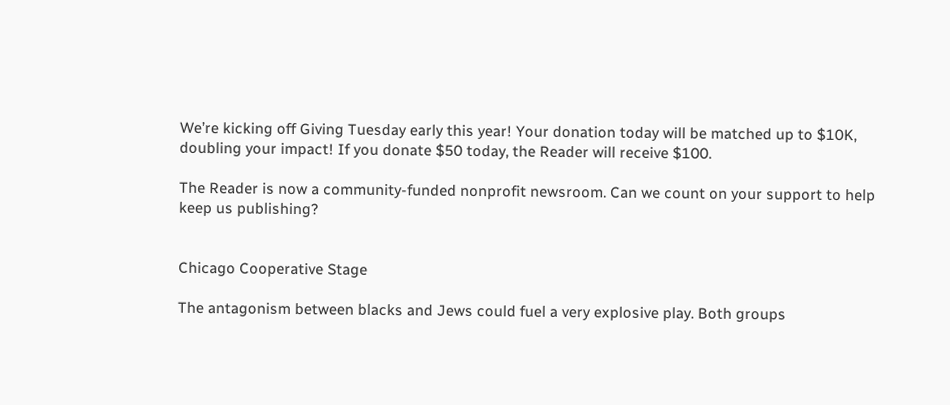We’re kicking off Giving Tuesday early this year! Your donation today will be matched up to $10K, doubling your impact! If you donate $50 today, the Reader will receive $100.

The Reader is now a community-funded nonprofit newsroom. Can we count on your support to help keep us publishing?


Chicago Cooperative Stage

The antagonism between blacks and Jews could fuel a very explosive play. Both groups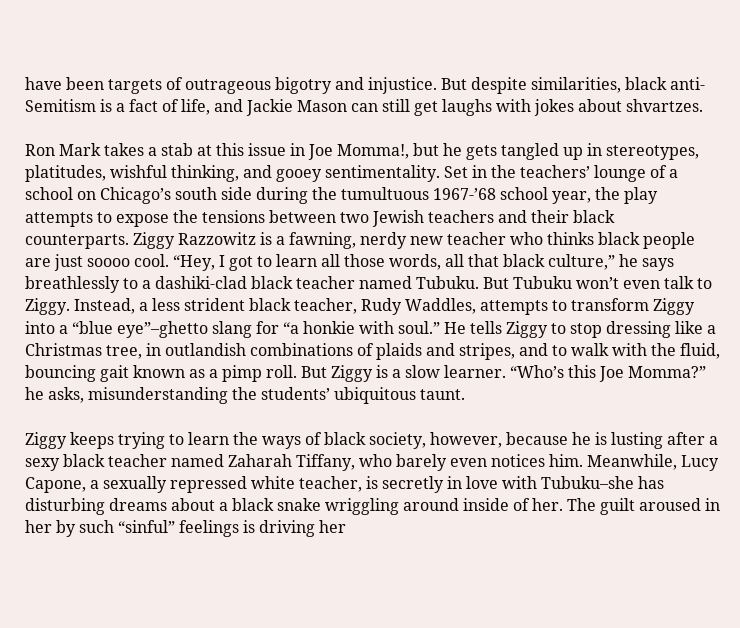have been targets of outrageous bigotry and injustice. But despite similarities, black anti-Semitism is a fact of life, and Jackie Mason can still get laughs with jokes about shvartzes.

Ron Mark takes a stab at this issue in Joe Momma!, but he gets tangled up in stereotypes, platitudes, wishful thinking, and gooey sentimentality. Set in the teachers’ lounge of a school on Chicago’s south side during the tumultuous 1967-’68 school year, the play attempts to expose the tensions between two Jewish teachers and their black counterparts. Ziggy Razzowitz is a fawning, nerdy new teacher who thinks black people are just soooo cool. “Hey, I got to learn all those words, all that black culture,” he says breathlessly to a dashiki-clad black teacher named Tubuku. But Tubuku won’t even talk to Ziggy. Instead, a less strident black teacher, Rudy Waddles, attempts to transform Ziggy into a “blue eye”–ghetto slang for “a honkie with soul.” He tells Ziggy to stop dressing like a Christmas tree, in outlandish combinations of plaids and stripes, and to walk with the fluid, bouncing gait known as a pimp roll. But Ziggy is a slow learner. “Who’s this Joe Momma?” he asks, misunderstanding the students’ ubiquitous taunt.

Ziggy keeps trying to learn the ways of black society, however, because he is lusting after a sexy black teacher named Zaharah Tiffany, who barely even notices him. Meanwhile, Lucy Capone, a sexually repressed white teacher, is secretly in love with Tubuku–she has disturbing dreams about a black snake wriggling around inside of her. The guilt aroused in her by such “sinful” feelings is driving her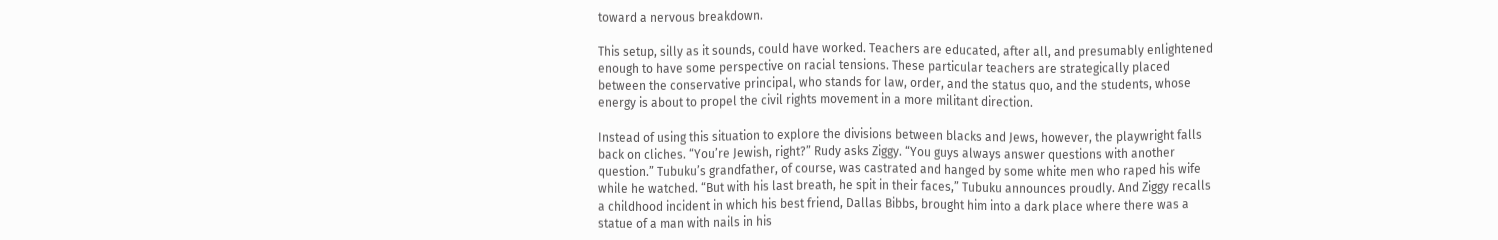toward a nervous breakdown.

This setup, silly as it sounds, could have worked. Teachers are educated, after all, and presumably enlightened enough to have some perspective on racial tensions. These particular teachers are strategically placed between the conservative principal, who stands for law, order, and the status quo, and the students, whose energy is about to propel the civil rights movement in a more militant direction.

Instead of using this situation to explore the divisions between blacks and Jews, however, the playwright falls back on cliches. “You’re Jewish, right?” Rudy asks Ziggy. “You guys always answer questions with another question.” Tubuku’s grandfather, of course, was castrated and hanged by some white men who raped his wife while he watched. “But with his last breath, he spit in their faces,” Tubuku announces proudly. And Ziggy recalls a childhood incident in which his best friend, Dallas Bibbs, brought him into a dark place where there was a statue of a man with nails in his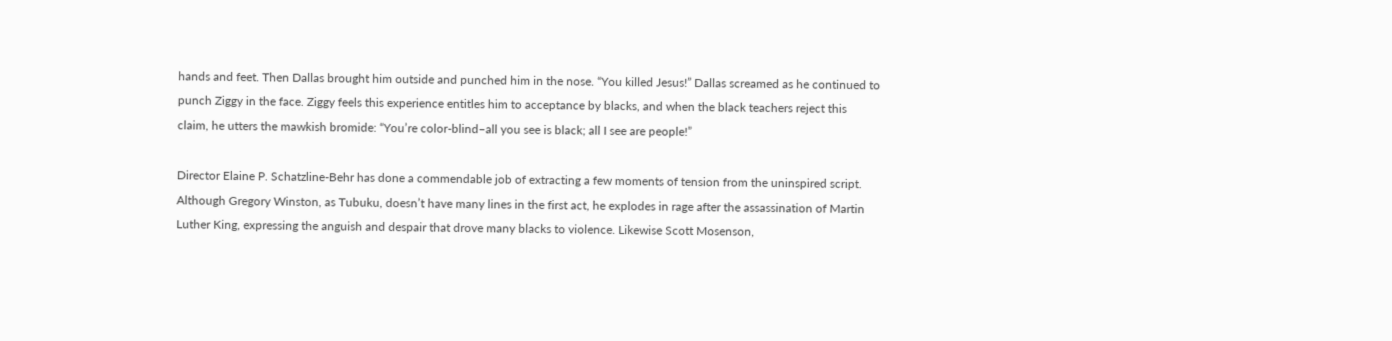hands and feet. Then Dallas brought him outside and punched him in the nose. “You killed Jesus!” Dallas screamed as he continued to punch Ziggy in the face. Ziggy feels this experience entitles him to acceptance by blacks, and when the black teachers reject this claim, he utters the mawkish bromide: “You’re color-blind–all you see is black; all I see are people!”

Director Elaine P. Schatzline-Behr has done a commendable job of extracting a few moments of tension from the uninspired script. Although Gregory Winston, as Tubuku, doesn’t have many lines in the first act, he explodes in rage after the assassination of Martin Luther King, expressing the anguish and despair that drove many blacks to violence. Likewise Scott Mosenson,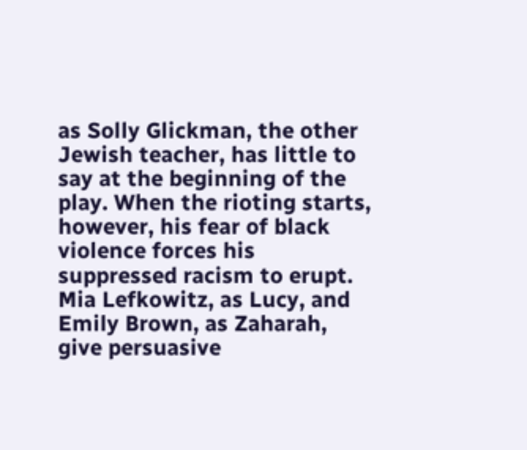as Solly Glickman, the other Jewish teacher, has little to say at the beginning of the play. When the rioting starts, however, his fear of black violence forces his suppressed racism to erupt. Mia Lefkowitz, as Lucy, and Emily Brown, as Zaharah, give persuasive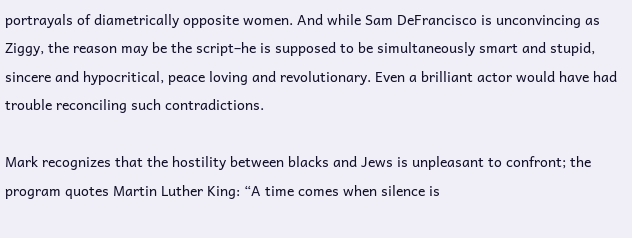portrayals of diametrically opposite women. And while Sam DeFrancisco is unconvincing as Ziggy, the reason may be the script–he is supposed to be simultaneously smart and stupid, sincere and hypocritical, peace loving and revolutionary. Even a brilliant actor would have had trouble reconciling such contradictions.

Mark recognizes that the hostility between blacks and Jews is unpleasant to confront; the program quotes Martin Luther King: “A time comes when silence is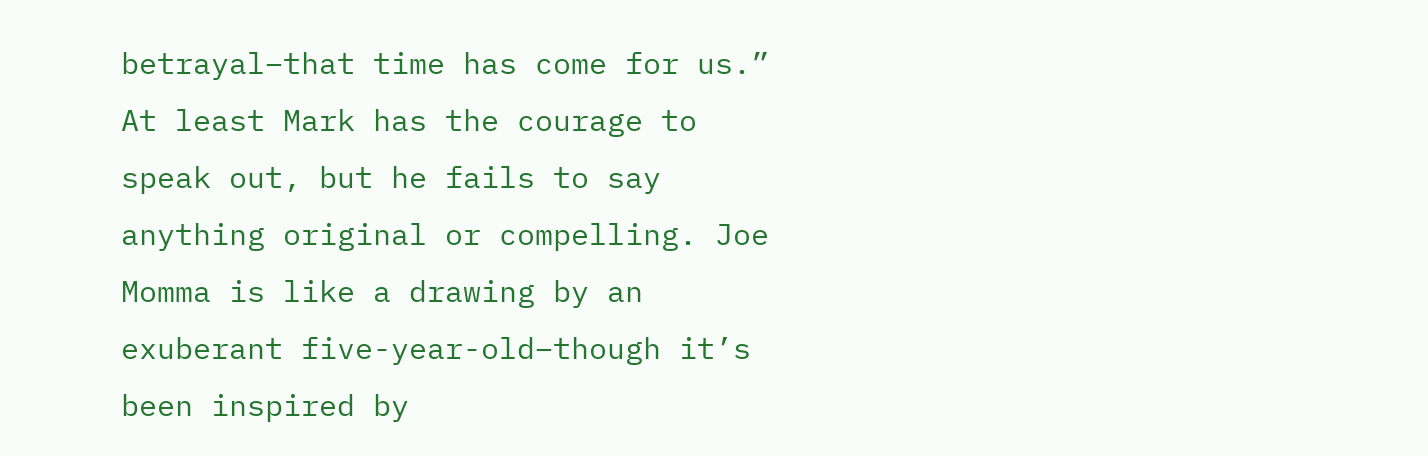betrayal–that time has come for us.” At least Mark has the courage to speak out, but he fails to say anything original or compelling. Joe Momma is like a drawing by an exuberant five-year-old–though it’s been inspired by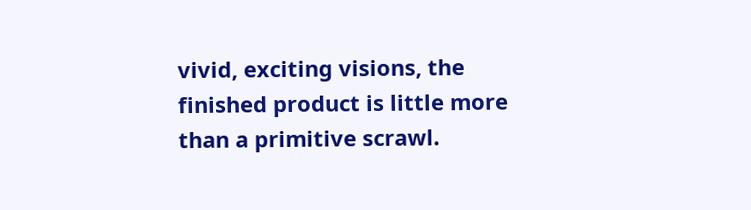vivid, exciting visions, the finished product is little more than a primitive scrawl.